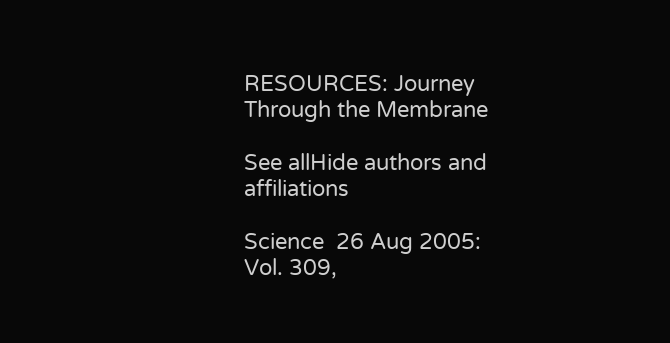RESOURCES: Journey Through the Membrane

See allHide authors and affiliations

Science  26 Aug 2005:
Vol. 309,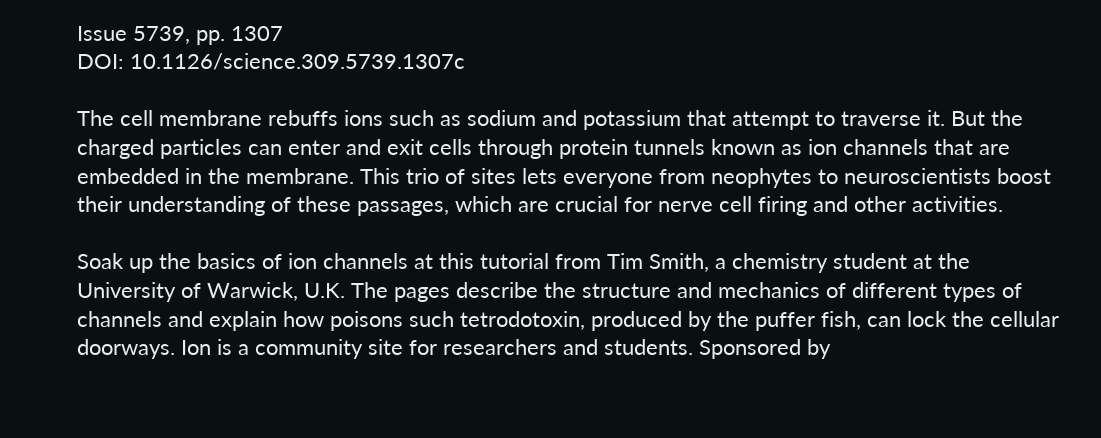Issue 5739, pp. 1307
DOI: 10.1126/science.309.5739.1307c

The cell membrane rebuffs ions such as sodium and potassium that attempt to traverse it. But the charged particles can enter and exit cells through protein tunnels known as ion channels that are embedded in the membrane. This trio of sites lets everyone from neophytes to neuroscientists boost their understanding of these passages, which are crucial for nerve cell firing and other activities.

Soak up the basics of ion channels at this tutorial from Tim Smith, a chemistry student at the University of Warwick, U.K. The pages describe the structure and mechanics of different types of channels and explain how poisons such tetrodotoxin, produced by the puffer fish, can lock the cellular doorways. Ion is a community site for researchers and students. Sponsored by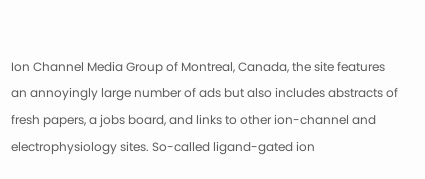Ion Channel Media Group of Montreal, Canada, the site features an annoyingly large number of ads but also includes abstracts of fresh papers, a jobs board, and links to other ion-channel and electrophysiology sites. So-called ligand-gated ion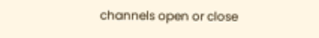channels open or close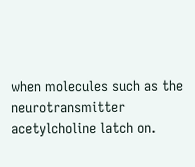when molecules such as the neurotransmitter acetylcholine latch on.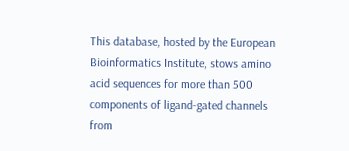This database, hosted by the European Bioinformatics Institute, stows amino acid sequences for more than 500 components of ligand-gated channels from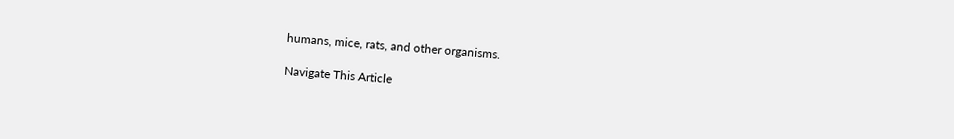humans, mice, rats, and other organisms.

Navigate This Article